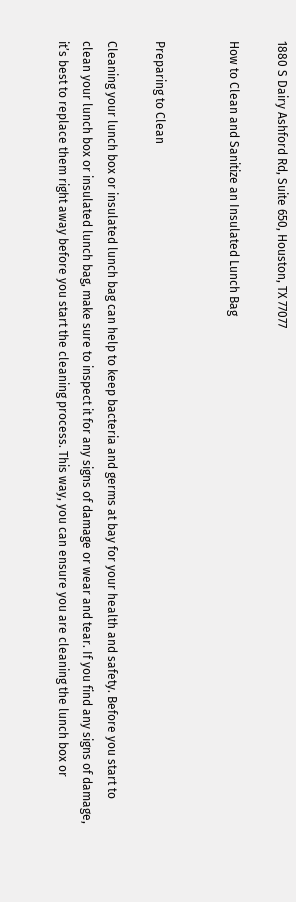1880 S Dairy Ashford Rd, Suite 650, Houston, TX 77077

How to Clean and Sanitize an Insulated Lunch Bag


Preparing to Clean

Cleaning your lunch box or insulated lunch bag can help to keep bacteria and germs at bay for your health and safety. Before you start to clean your lunch box or insulated lunch bag, make sure to inspect it for any signs of damage or wear and tear. If you find any signs of damage, it’s best to replace them right away before you start the cleaning process. This way, you can ensure you are cleaning the lunch box or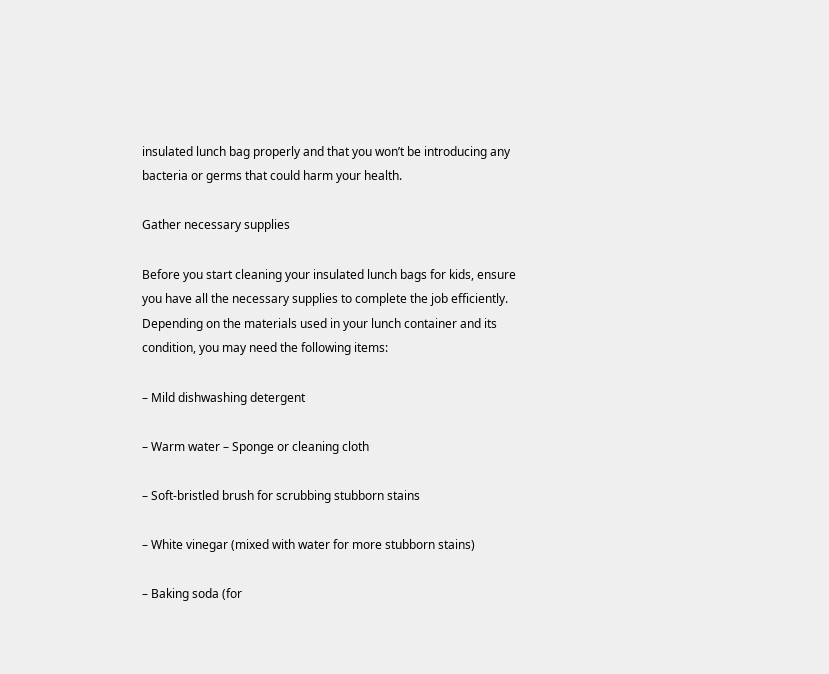insulated lunch bag properly and that you won’t be introducing any bacteria or germs that could harm your health.

Gather necessary supplies

Before you start cleaning your insulated lunch bags for kids, ensure you have all the necessary supplies to complete the job efficiently. Depending on the materials used in your lunch container and its condition, you may need the following items:

– Mild dishwashing detergent

– Warm water – Sponge or cleaning cloth

– Soft-bristled brush for scrubbing stubborn stains

– White vinegar (mixed with water for more stubborn stains)

– Baking soda (for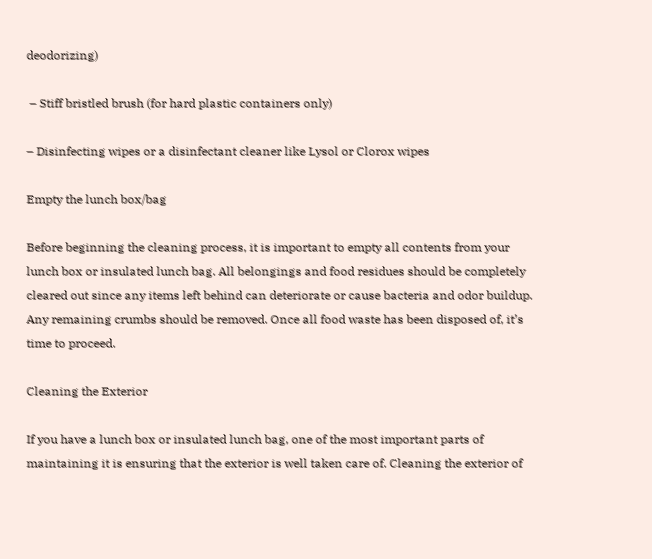deodorizing)

 – Stiff bristled brush (for hard plastic containers only)

– Disinfecting wipes or a disinfectant cleaner like Lysol or Clorox wipes

Empty the lunch box/bag

Before beginning the cleaning process, it is important to empty all contents from your lunch box or insulated lunch bag. All belongings and food residues should be completely cleared out since any items left behind can deteriorate or cause bacteria and odor buildup. Any remaining crumbs should be removed. Once all food waste has been disposed of, it’s time to proceed.

Cleaning the Exterior

If you have a lunch box or insulated lunch bag, one of the most important parts of maintaining it is ensuring that the exterior is well taken care of. Cleaning the exterior of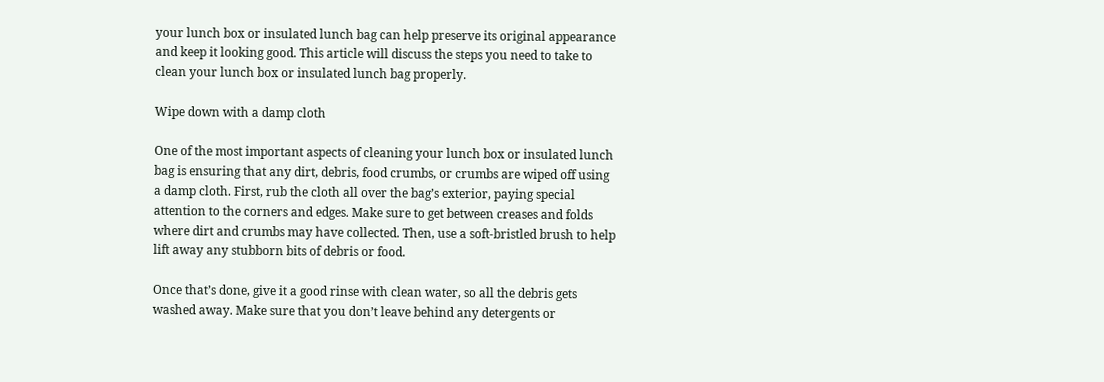your lunch box or insulated lunch bag can help preserve its original appearance and keep it looking good. This article will discuss the steps you need to take to clean your lunch box or insulated lunch bag properly.

Wipe down with a damp cloth

One of the most important aspects of cleaning your lunch box or insulated lunch bag is ensuring that any dirt, debris, food crumbs, or crumbs are wiped off using a damp cloth. First, rub the cloth all over the bag’s exterior, paying special attention to the corners and edges. Make sure to get between creases and folds where dirt and crumbs may have collected. Then, use a soft-bristled brush to help lift away any stubborn bits of debris or food.

Once that’s done, give it a good rinse with clean water, so all the debris gets washed away. Make sure that you don’t leave behind any detergents or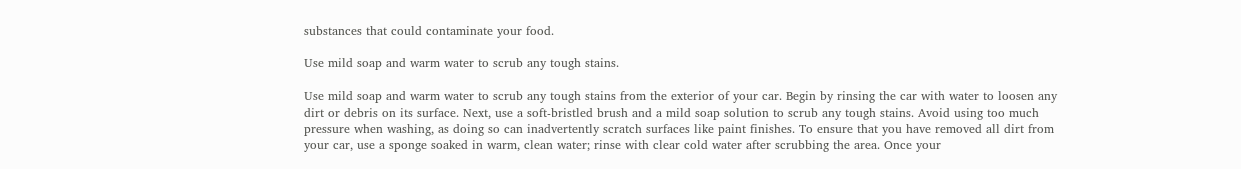substances that could contaminate your food.

Use mild soap and warm water to scrub any tough stains.

Use mild soap and warm water to scrub any tough stains from the exterior of your car. Begin by rinsing the car with water to loosen any dirt or debris on its surface. Next, use a soft-bristled brush and a mild soap solution to scrub any tough stains. Avoid using too much pressure when washing, as doing so can inadvertently scratch surfaces like paint finishes. To ensure that you have removed all dirt from your car, use a sponge soaked in warm, clean water; rinse with clear cold water after scrubbing the area. Once your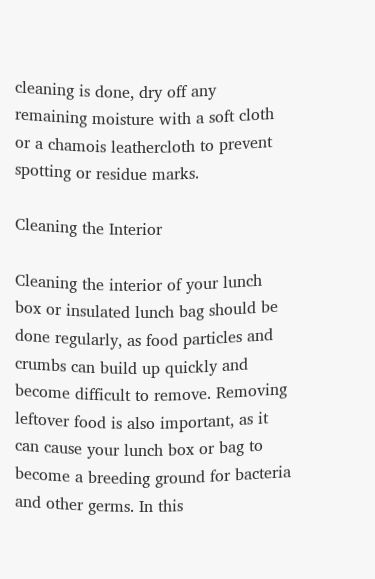cleaning is done, dry off any remaining moisture with a soft cloth or a chamois leathercloth to prevent spotting or residue marks.

Cleaning the Interior

Cleaning the interior of your lunch box or insulated lunch bag should be done regularly, as food particles and crumbs can build up quickly and become difficult to remove. Removing leftover food is also important, as it can cause your lunch box or bag to become a breeding ground for bacteria and other germs. In this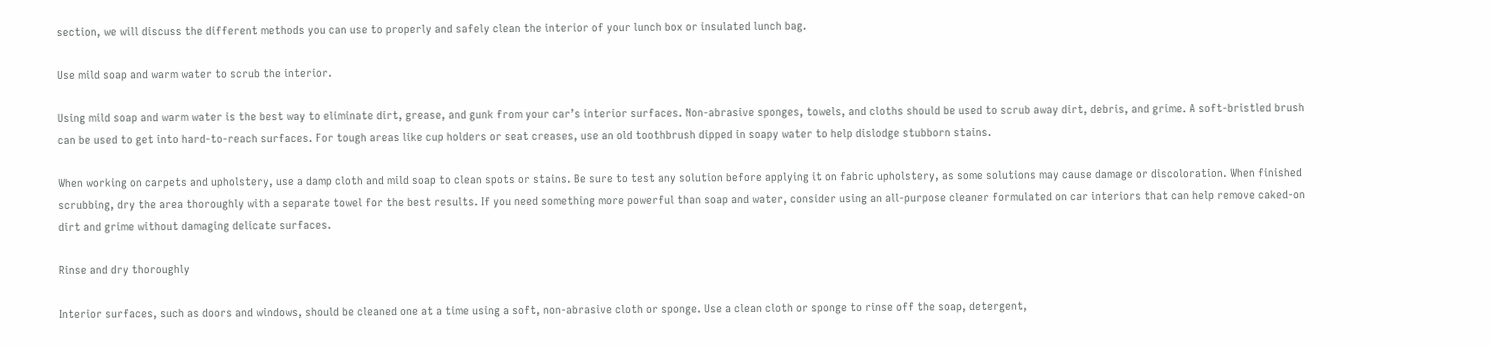section, we will discuss the different methods you can use to properly and safely clean the interior of your lunch box or insulated lunch bag.

Use mild soap and warm water to scrub the interior.

Using mild soap and warm water is the best way to eliminate dirt, grease, and gunk from your car’s interior surfaces. Non-abrasive sponges, towels, and cloths should be used to scrub away dirt, debris, and grime. A soft-bristled brush can be used to get into hard-to-reach surfaces. For tough areas like cup holders or seat creases, use an old toothbrush dipped in soapy water to help dislodge stubborn stains.

When working on carpets and upholstery, use a damp cloth and mild soap to clean spots or stains. Be sure to test any solution before applying it on fabric upholstery, as some solutions may cause damage or discoloration. When finished scrubbing, dry the area thoroughly with a separate towel for the best results. If you need something more powerful than soap and water, consider using an all-purpose cleaner formulated on car interiors that can help remove caked-on dirt and grime without damaging delicate surfaces.

Rinse and dry thoroughly

Interior surfaces, such as doors and windows, should be cleaned one at a time using a soft, non-abrasive cloth or sponge. Use a clean cloth or sponge to rinse off the soap, detergent,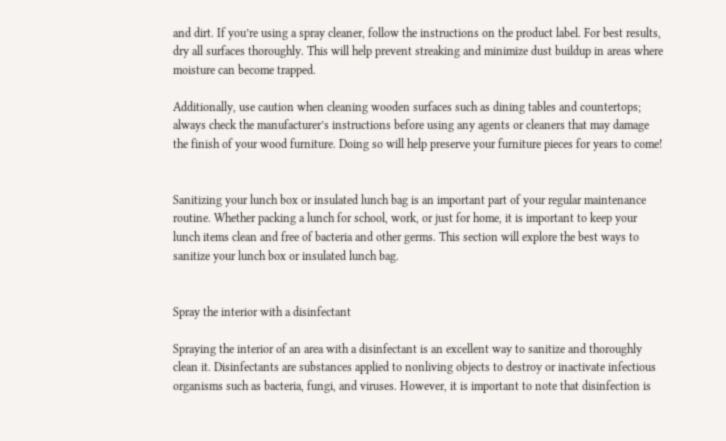and dirt. If you’re using a spray cleaner, follow the instructions on the product label. For best results, dry all surfaces thoroughly. This will help prevent streaking and minimize dust buildup in areas where moisture can become trapped.

Additionally, use caution when cleaning wooden surfaces such as dining tables and countertops; always check the manufacturer’s instructions before using any agents or cleaners that may damage the finish of your wood furniture. Doing so will help preserve your furniture pieces for years to come!


Sanitizing your lunch box or insulated lunch bag is an important part of your regular maintenance routine. Whether packing a lunch for school, work, or just for home, it is important to keep your lunch items clean and free of bacteria and other germs. This section will explore the best ways to sanitize your lunch box or insulated lunch bag.


Spray the interior with a disinfectant

Spraying the interior of an area with a disinfectant is an excellent way to sanitize and thoroughly clean it. Disinfectants are substances applied to nonliving objects to destroy or inactivate infectious organisms such as bacteria, fungi, and viruses. However, it is important to note that disinfection is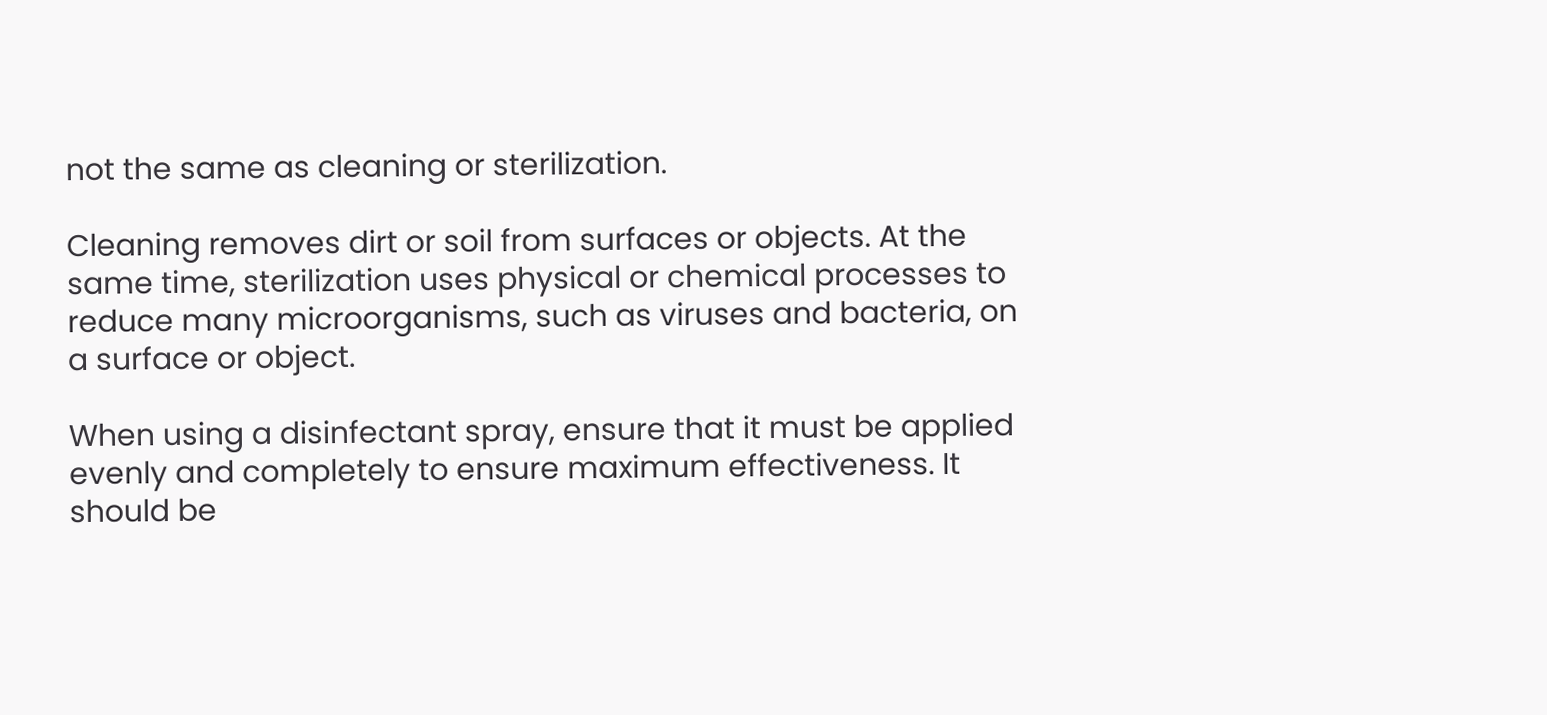not the same as cleaning or sterilization.

Cleaning removes dirt or soil from surfaces or objects. At the same time, sterilization uses physical or chemical processes to reduce many microorganisms, such as viruses and bacteria, on a surface or object.

When using a disinfectant spray, ensure that it must be applied evenly and completely to ensure maximum effectiveness. It should be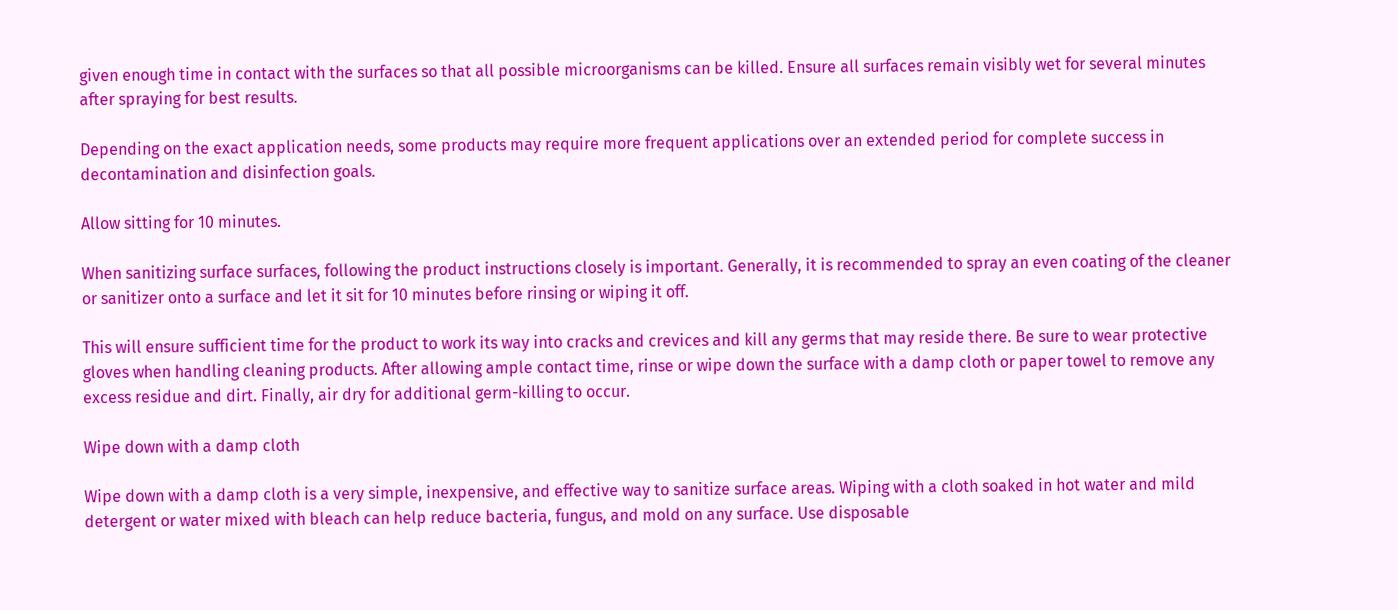given enough time in contact with the surfaces so that all possible microorganisms can be killed. Ensure all surfaces remain visibly wet for several minutes after spraying for best results.

Depending on the exact application needs, some products may require more frequent applications over an extended period for complete success in decontamination and disinfection goals.

Allow sitting for 10 minutes.

When sanitizing surface surfaces, following the product instructions closely is important. Generally, it is recommended to spray an even coating of the cleaner or sanitizer onto a surface and let it sit for 10 minutes before rinsing or wiping it off.

This will ensure sufficient time for the product to work its way into cracks and crevices and kill any germs that may reside there. Be sure to wear protective gloves when handling cleaning products. After allowing ample contact time, rinse or wipe down the surface with a damp cloth or paper towel to remove any excess residue and dirt. Finally, air dry for additional germ-killing to occur.

Wipe down with a damp cloth

Wipe down with a damp cloth is a very simple, inexpensive, and effective way to sanitize surface areas. Wiping with a cloth soaked in hot water and mild detergent or water mixed with bleach can help reduce bacteria, fungus, and mold on any surface. Use disposable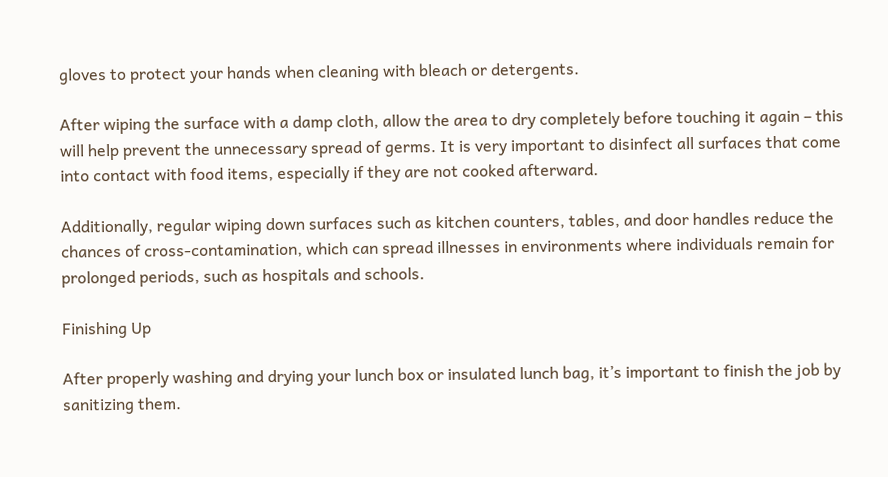gloves to protect your hands when cleaning with bleach or detergents.

After wiping the surface with a damp cloth, allow the area to dry completely before touching it again – this will help prevent the unnecessary spread of germs. It is very important to disinfect all surfaces that come into contact with food items, especially if they are not cooked afterward.

Additionally, regular wiping down surfaces such as kitchen counters, tables, and door handles reduce the chances of cross-contamination, which can spread illnesses in environments where individuals remain for prolonged periods, such as hospitals and schools.

Finishing Up

After properly washing and drying your lunch box or insulated lunch bag, it’s important to finish the job by sanitizing them.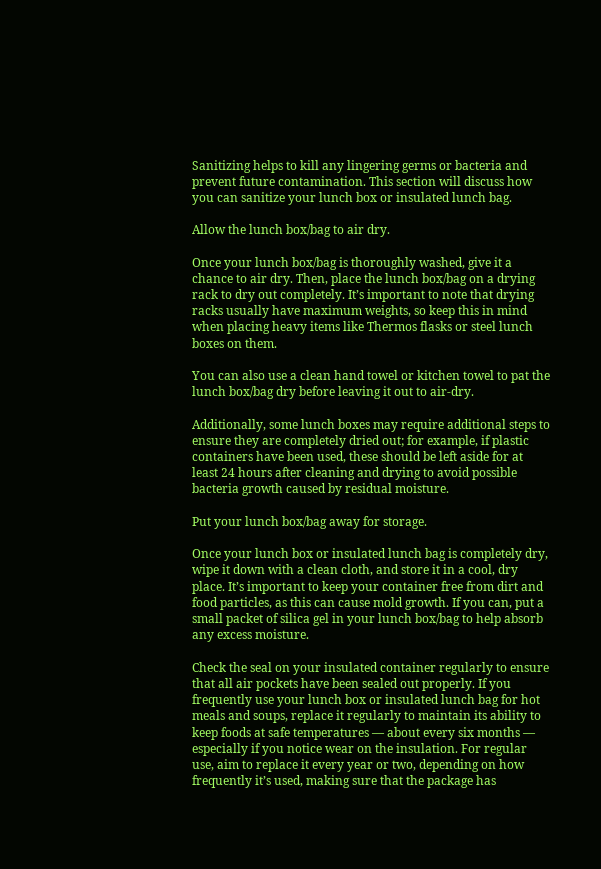Sanitizing helps to kill any lingering germs or bacteria and prevent future contamination. This section will discuss how you can sanitize your lunch box or insulated lunch bag.

Allow the lunch box/bag to air dry.

Once your lunch box/bag is thoroughly washed, give it a chance to air dry. Then, place the lunch box/bag on a drying rack to dry out completely. It’s important to note that drying racks usually have maximum weights, so keep this in mind when placing heavy items like Thermos flasks or steel lunch boxes on them.

You can also use a clean hand towel or kitchen towel to pat the lunch box/bag dry before leaving it out to air-dry.

Additionally, some lunch boxes may require additional steps to ensure they are completely dried out; for example, if plastic containers have been used, these should be left aside for at least 24 hours after cleaning and drying to avoid possible bacteria growth caused by residual moisture.

Put your lunch box/bag away for storage.

Once your lunch box or insulated lunch bag is completely dry, wipe it down with a clean cloth, and store it in a cool, dry place. It’s important to keep your container free from dirt and food particles, as this can cause mold growth. If you can, put a small packet of silica gel in your lunch box/bag to help absorb any excess moisture.

Check the seal on your insulated container regularly to ensure that all air pockets have been sealed out properly. If you frequently use your lunch box or insulated lunch bag for hot meals and soups, replace it regularly to maintain its ability to keep foods at safe temperatures — about every six months — especially if you notice wear on the insulation. For regular use, aim to replace it every year or two, depending on how frequently it’s used, making sure that the package has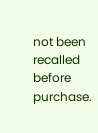not been recalled before purchase.